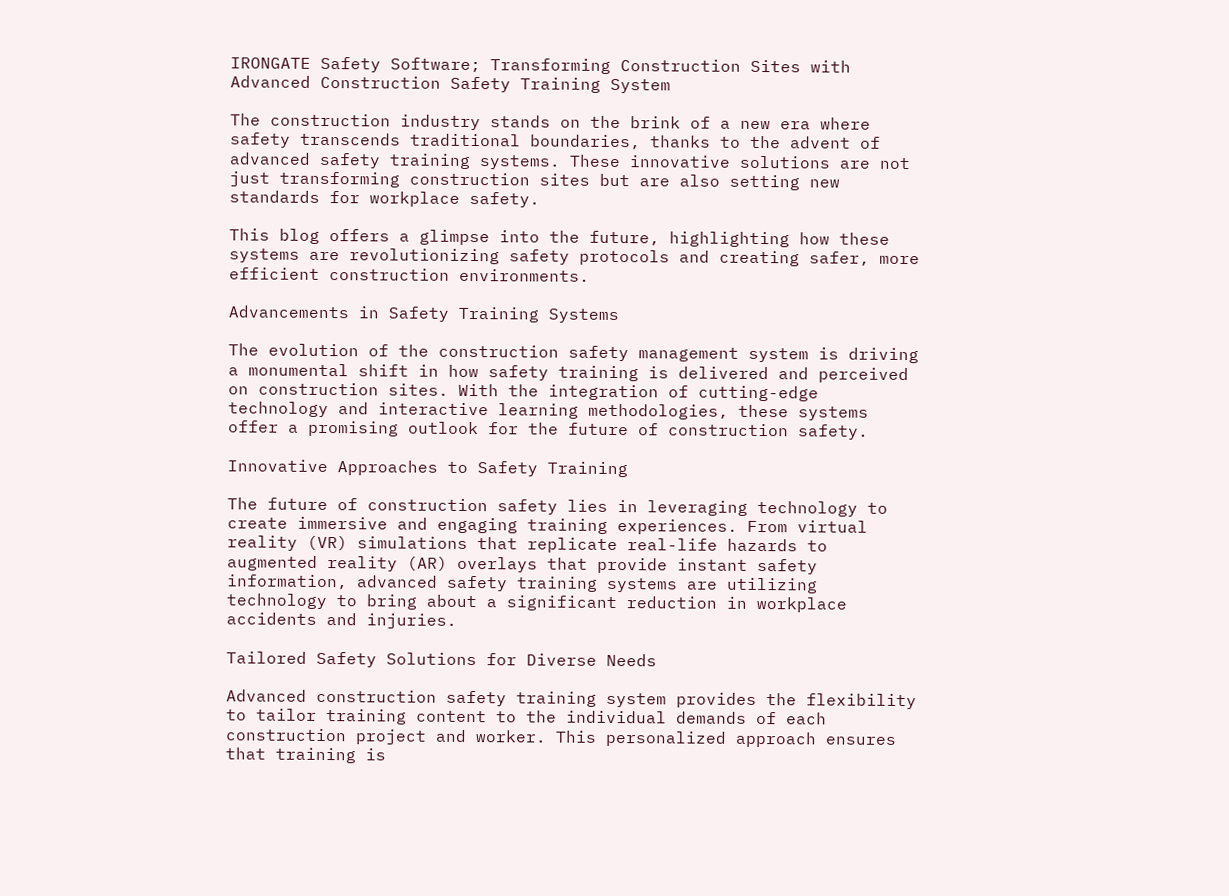IRONGATE Safety Software; Transforming Construction Sites with Advanced Construction Safety Training System

The construction industry stands on the brink of a new era where safety transcends traditional boundaries, thanks to the advent of advanced safety training systems. These innovative solutions are not just transforming construction sites but are also setting new standards for workplace safety.

This blog offers a glimpse into the future, highlighting how these systems are revolutionizing safety protocols and creating safer, more efficient construction environments.

Advancements in Safety Training Systems

The evolution of the construction safety management system is driving a monumental shift in how safety training is delivered and perceived on construction sites. With the integration of cutting-edge technology and interactive learning methodologies, these systems offer a promising outlook for the future of construction safety.

Innovative Approaches to Safety Training

The future of construction safety lies in leveraging technology to create immersive and engaging training experiences. From virtual reality (VR) simulations that replicate real-life hazards to augmented reality (AR) overlays that provide instant safety information, advanced safety training systems are utilizing technology to bring about a significant reduction in workplace accidents and injuries.

Tailored Safety Solutions for Diverse Needs

Advanced construction safety training system provides the flexibility to tailor training content to the individual demands of each construction project and worker. This personalized approach ensures that training is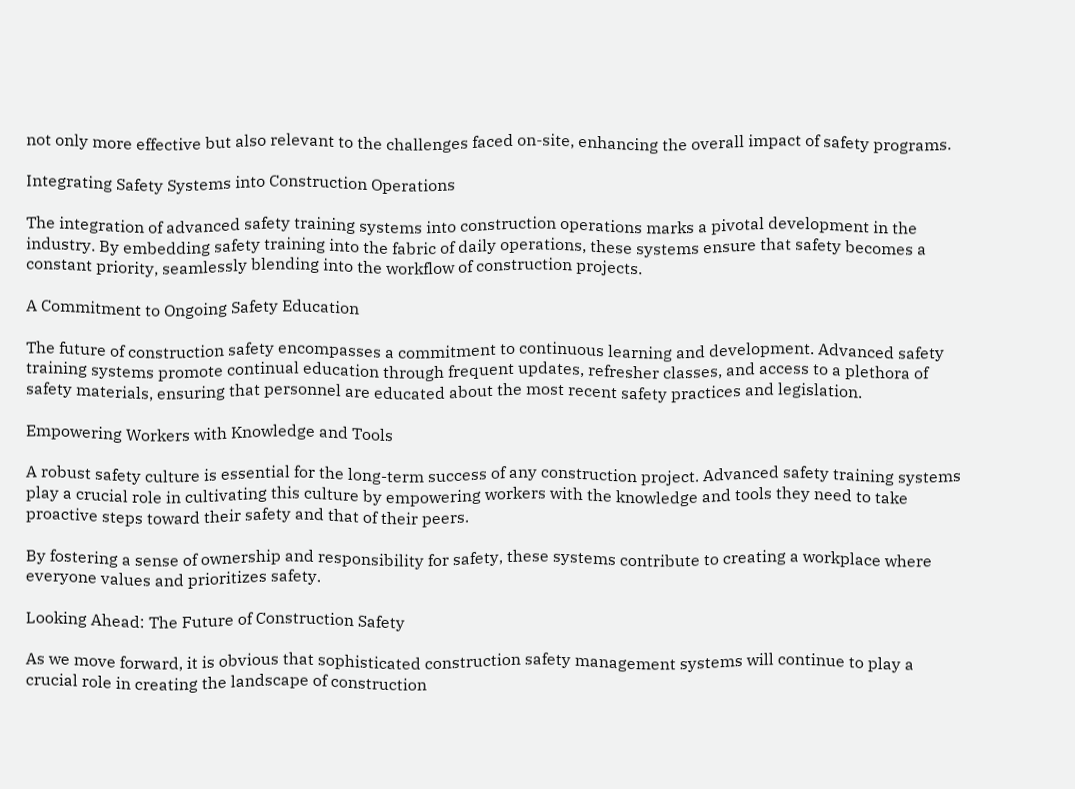not only more effective but also relevant to the challenges faced on-site, enhancing the overall impact of safety programs.

Integrating Safety Systems into Construction Operations

The integration of advanced safety training systems into construction operations marks a pivotal development in the industry. By embedding safety training into the fabric of daily operations, these systems ensure that safety becomes a constant priority, seamlessly blending into the workflow of construction projects.

A Commitment to Ongoing Safety Education

The future of construction safety encompasses a commitment to continuous learning and development. Advanced safety training systems promote continual education through frequent updates, refresher classes, and access to a plethora of safety materials, ensuring that personnel are educated about the most recent safety practices and legislation.

Empowering Workers with Knowledge and Tools

A robust safety culture is essential for the long-term success of any construction project. Advanced safety training systems play a crucial role in cultivating this culture by empowering workers with the knowledge and tools they need to take proactive steps toward their safety and that of their peers.

By fostering a sense of ownership and responsibility for safety, these systems contribute to creating a workplace where everyone values and prioritizes safety.

Looking Ahead: The Future of Construction Safety

As we move forward, it is obvious that sophisticated construction safety management systems will continue to play a crucial role in creating the landscape of construction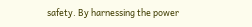safety. By harnessing the power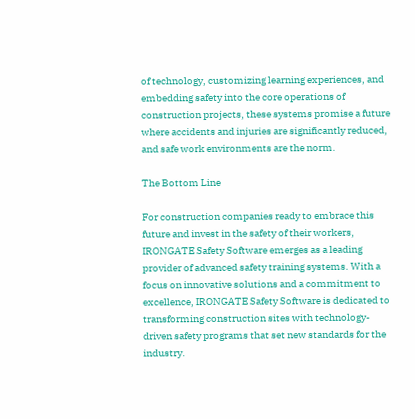of technology, customizing learning experiences, and embedding safety into the core operations of construction projects, these systems promise a future where accidents and injuries are significantly reduced, and safe work environments are the norm.

The Bottom Line

For construction companies ready to embrace this future and invest in the safety of their workers, IRONGATE Safety Software emerges as a leading provider of advanced safety training systems. With a focus on innovative solutions and a commitment to excellence, IRONGATE Safety Software is dedicated to transforming construction sites with technology-driven safety programs that set new standards for the industry.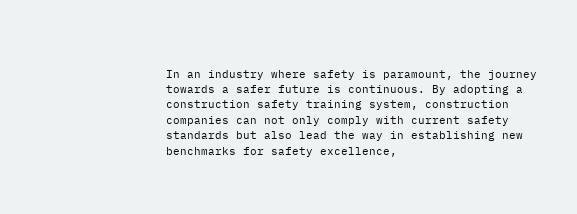In an industry where safety is paramount, the journey towards a safer future is continuous. By adopting a construction safety training system, construction companies can not only comply with current safety standards but also lead the way in establishing new benchmarks for safety excellence,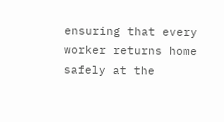ensuring that every worker returns home safely at the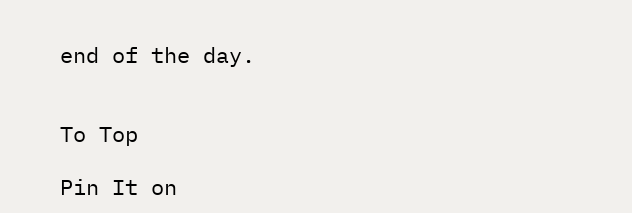end of the day.


To Top

Pin It on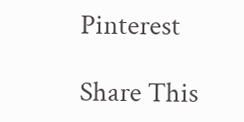Pinterest

Share This